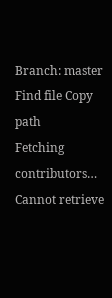Branch: master
Find file Copy path
Fetching contributors…
Cannot retrieve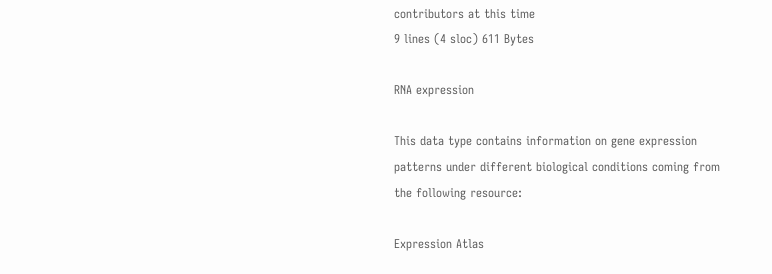contributors at this time
9 lines (4 sloc) 611 Bytes

RNA expression

This data type contains information on gene expression patterns under different biological conditions coming from the following resource:

Expression Atlas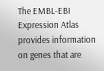The EMBL-EBI Expression Atlas provides information on genes that are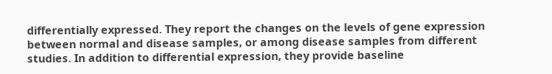differentially expressed. They report the changes on the levels of gene expression between normal and disease samples, or among disease samples from different studies. In addition to differential expression, they provide baseline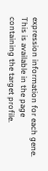expression information for each gene. This is available in the page containing the target profile.